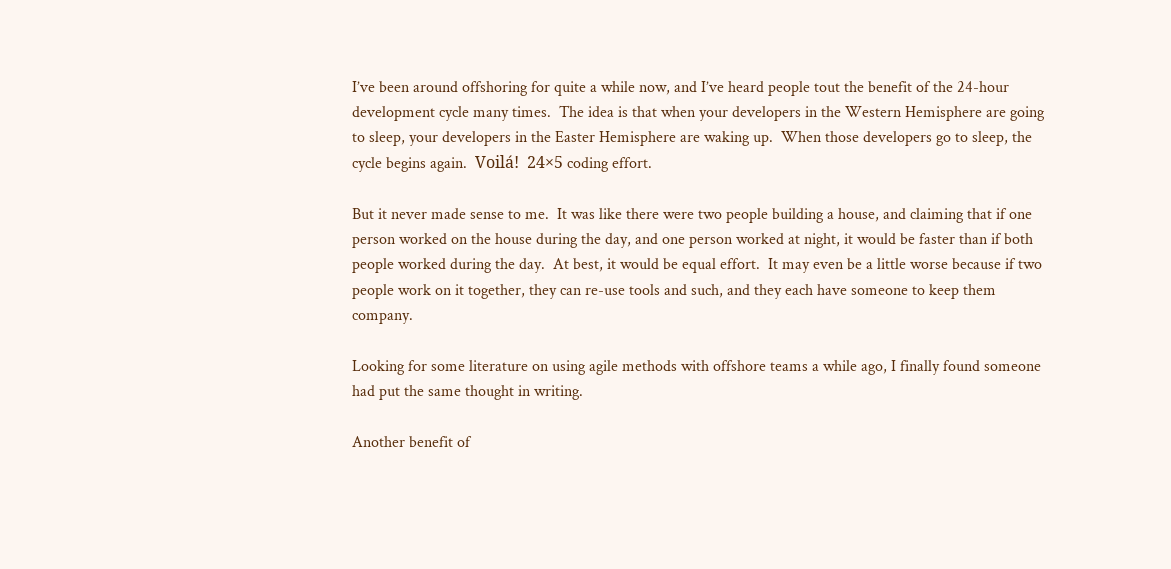I’ve been around offshoring for quite a while now, and I’ve heard people tout the benefit of the 24-hour development cycle many times.  The idea is that when your developers in the Western Hemisphere are going to sleep, your developers in the Easter Hemisphere are waking up.  When those developers go to sleep, the cycle begins again.  Voilá!  24×5 coding effort.

But it never made sense to me.  It was like there were two people building a house, and claiming that if one person worked on the house during the day, and one person worked at night, it would be faster than if both people worked during the day.  At best, it would be equal effort.  It may even be a little worse because if two people work on it together, they can re-use tools and such, and they each have someone to keep them company.

Looking for some literature on using agile methods with offshore teams a while ago, I finally found someone had put the same thought in writing.

Another benefit of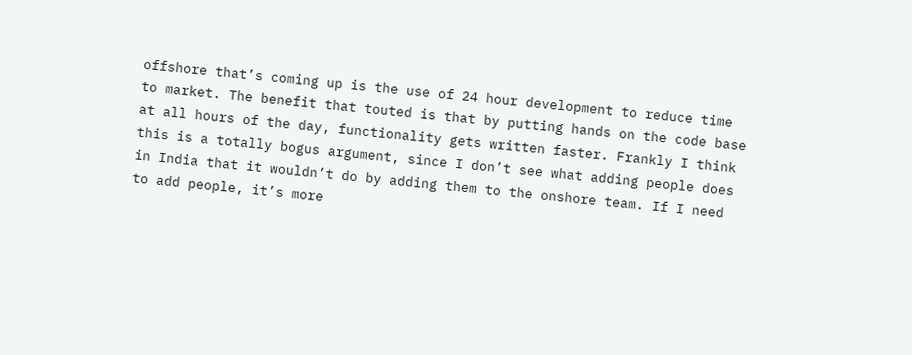offshore that’s coming up is the use of 24 hour development to reduce time to market. The benefit that touted is that by putting hands on the code base at all hours of the day, functionality gets written faster. Frankly I think this is a totally bogus argument, since I don’t see what adding people does in India that it wouldn’t do by adding them to the onshore team. If I need to add people, it’s more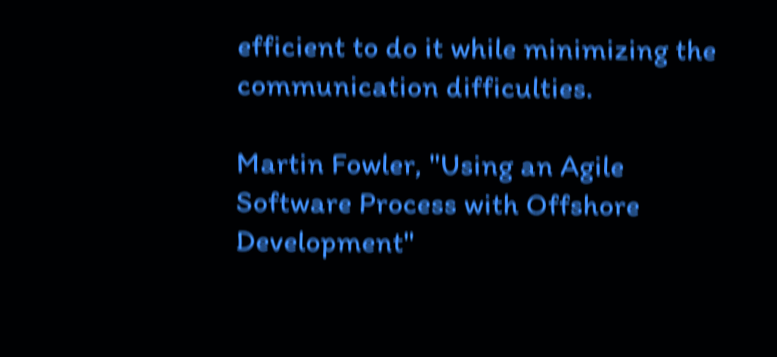efficient to do it while minimizing the communication difficulties.

Martin Fowler, "Using an Agile Software Process with Offshore Development"